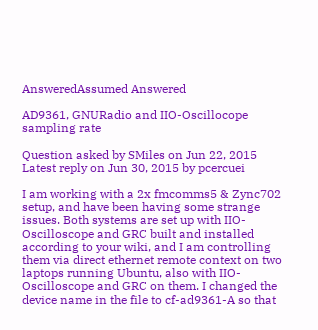AnsweredAssumed Answered

AD9361, GNURadio and IIO-Oscillocope sampling rate

Question asked by SMiles on Jun 22, 2015
Latest reply on Jun 30, 2015 by pcercuei

I am working with a 2x fmcomms5 & Zync702 setup, and have been having some strange issues. Both systems are set up with IIO-Oscilloscope and GRC built and installed according to your wiki, and I am controlling them via direct ethernet remote context on two laptops running Ubuntu, also with IIO-Oscilloscope and GRC on them. I changed the device name in the file to cf-ad9361-A so that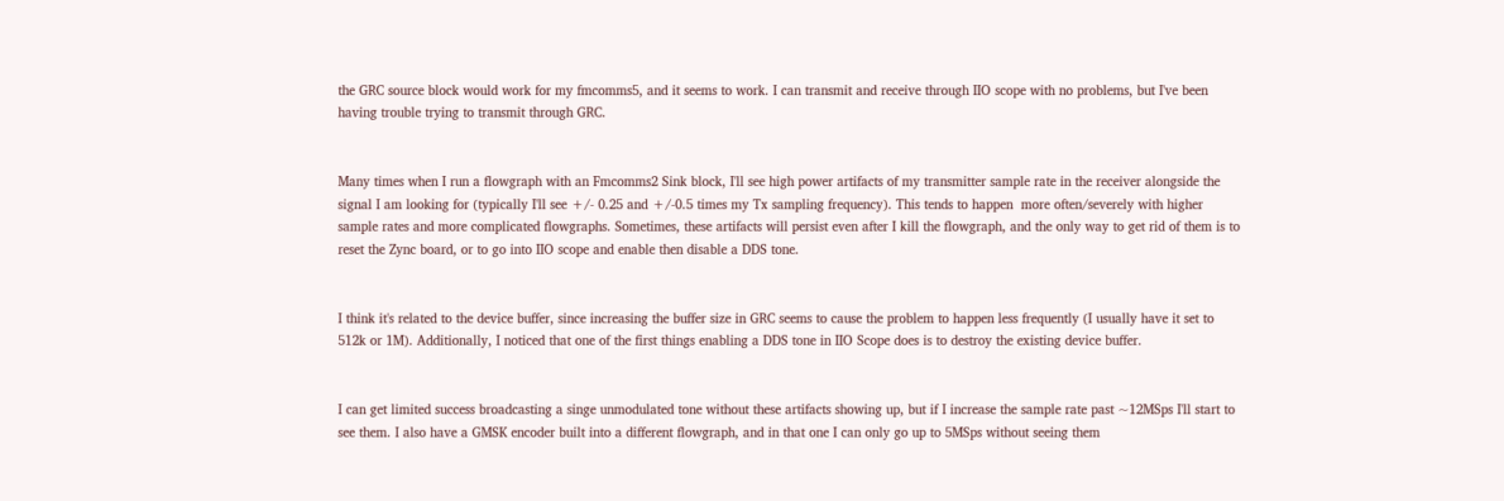the GRC source block would work for my fmcomms5, and it seems to work. I can transmit and receive through IIO scope with no problems, but I've been having trouble trying to transmit through GRC.


Many times when I run a flowgraph with an Fmcomms2 Sink block, I'll see high power artifacts of my transmitter sample rate in the receiver alongside the signal I am looking for (typically I'll see +/- 0.25 and +/-0.5 times my Tx sampling frequency). This tends to happen  more often/severely with higher sample rates and more complicated flowgraphs. Sometimes, these artifacts will persist even after I kill the flowgraph, and the only way to get rid of them is to reset the Zync board, or to go into IIO scope and enable then disable a DDS tone.


I think it's related to the device buffer, since increasing the buffer size in GRC seems to cause the problem to happen less frequently (I usually have it set to 512k or 1M). Additionally, I noticed that one of the first things enabling a DDS tone in IIO Scope does is to destroy the existing device buffer.


I can get limited success broadcasting a singe unmodulated tone without these artifacts showing up, but if I increase the sample rate past ~12MSps I'll start to see them. I also have a GMSK encoder built into a different flowgraph, and in that one I can only go up to 5MSps without seeing them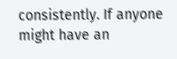consistently. If anyone might have an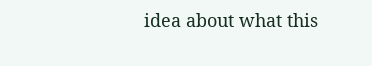idea about what this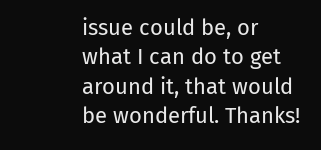issue could be, or what I can do to get around it, that would be wonderful. Thanks!